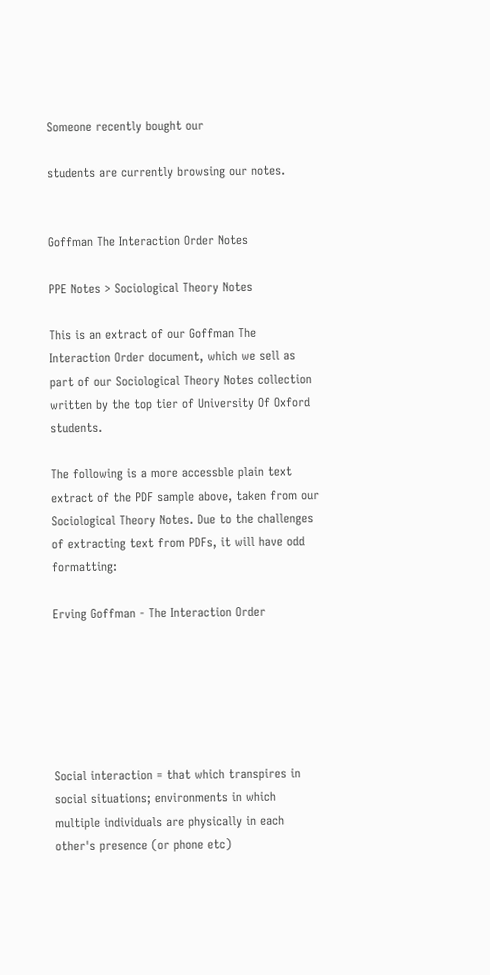Someone recently bought our

students are currently browsing our notes.


Goffman The Interaction Order Notes

PPE Notes > Sociological Theory Notes

This is an extract of our Goffman The Interaction Order document, which we sell as part of our Sociological Theory Notes collection written by the top tier of University Of Oxford students.

The following is a more accessble plain text extract of the PDF sample above, taken from our Sociological Theory Notes. Due to the challenges of extracting text from PDFs, it will have odd formatting:

Erving Goffman - The Interaction Order






Social interaction = that which transpires in social situations; environments in which multiple individuals are physically in each other's presence (or phone etc)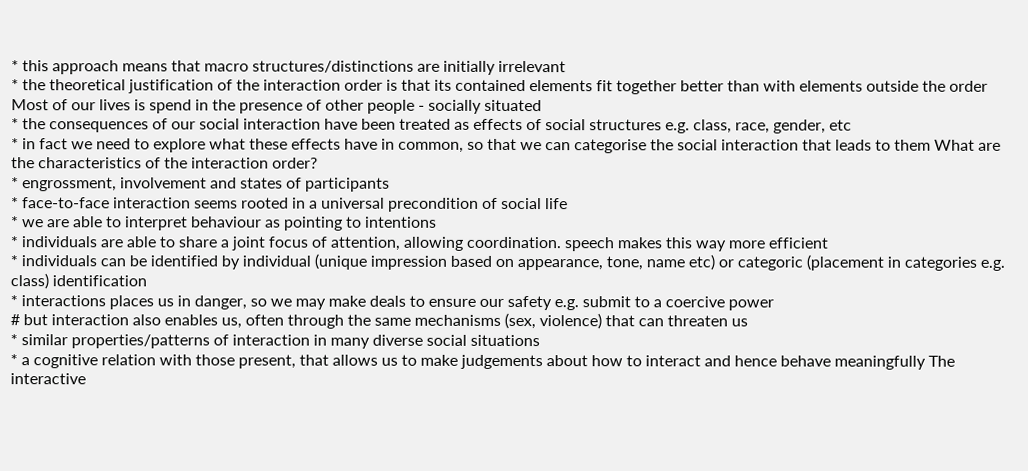* this approach means that macro structures/distinctions are initially irrelevant
* the theoretical justification of the interaction order is that its contained elements fit together better than with elements outside the order Most of our lives is spend in the presence of other people - socially situated
* the consequences of our social interaction have been treated as effects of social structures e.g. class, race, gender, etc
* in fact we need to explore what these effects have in common, so that we can categorise the social interaction that leads to them What are the characteristics of the interaction order?
* engrossment, involvement and states of participants
* face-to-face interaction seems rooted in a universal precondition of social life
* we are able to interpret behaviour as pointing to intentions
* individuals are able to share a joint focus of attention, allowing coordination. speech makes this way more efficient
* individuals can be identified by individual (unique impression based on appearance, tone, name etc) or categoric (placement in categories e.g. class) identification
* interactions places us in danger, so we may make deals to ensure our safety e.g. submit to a coercive power
# but interaction also enables us, often through the same mechanisms (sex, violence) that can threaten us
* similar properties/patterns of interaction in many diverse social situations
* a cognitive relation with those present, that allows us to make judgements about how to interact and hence behave meaningfully The interactive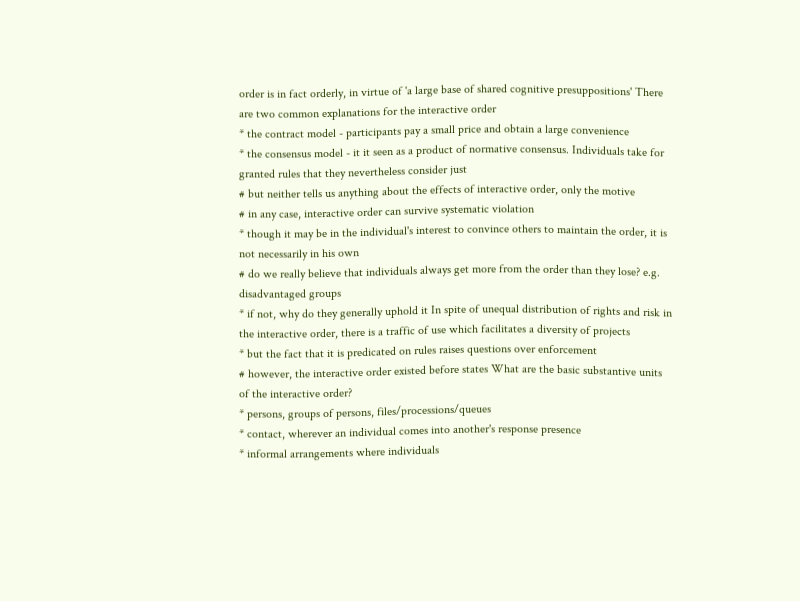order is in fact orderly, in virtue of 'a large base of shared cognitive presuppositions' There are two common explanations for the interactive order
* the contract model - participants pay a small price and obtain a large convenience
* the consensus model - it it seen as a product of normative consensus. Individuals take for granted rules that they nevertheless consider just
# but neither tells us anything about the effects of interactive order, only the motive
# in any case, interactive order can survive systematic violation
* though it may be in the individual's interest to convince others to maintain the order, it is not necessarily in his own
# do we really believe that individuals always get more from the order than they lose? e.g. disadvantaged groups
* if not, why do they generally uphold it In spite of unequal distribution of rights and risk in the interactive order, there is a traffic of use which facilitates a diversity of projects
* but the fact that it is predicated on rules raises questions over enforcement
# however, the interactive order existed before states What are the basic substantive units of the interactive order?
* persons, groups of persons, files/processions/queues
* contact, wherever an individual comes into another's response presence
* informal arrangements where individuals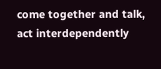come together and talk, act interdependently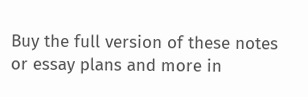Buy the full version of these notes or essay plans and more in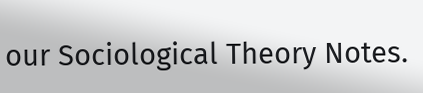our Sociological Theory Notes.